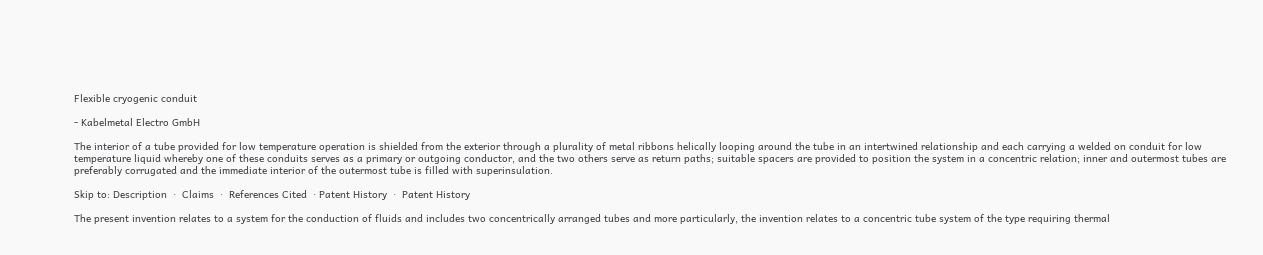Flexible cryogenic conduit

- Kabelmetal Electro GmbH

The interior of a tube provided for low temperature operation is shielded from the exterior through a plurality of metal ribbons helically looping around the tube in an intertwined relationship and each carrying a welded on conduit for low temperature liquid whereby one of these conduits serves as a primary or outgoing conductor, and the two others serve as return paths; suitable spacers are provided to position the system in a concentric relation; inner and outermost tubes are preferably corrugated and the immediate interior of the outermost tube is filled with superinsulation.

Skip to: Description  ·  Claims  ·  References Cited  · Patent History  ·  Patent History

The present invention relates to a system for the conduction of fluids and includes two concentrically arranged tubes and more particularly, the invention relates to a concentric tube system of the type requiring thermal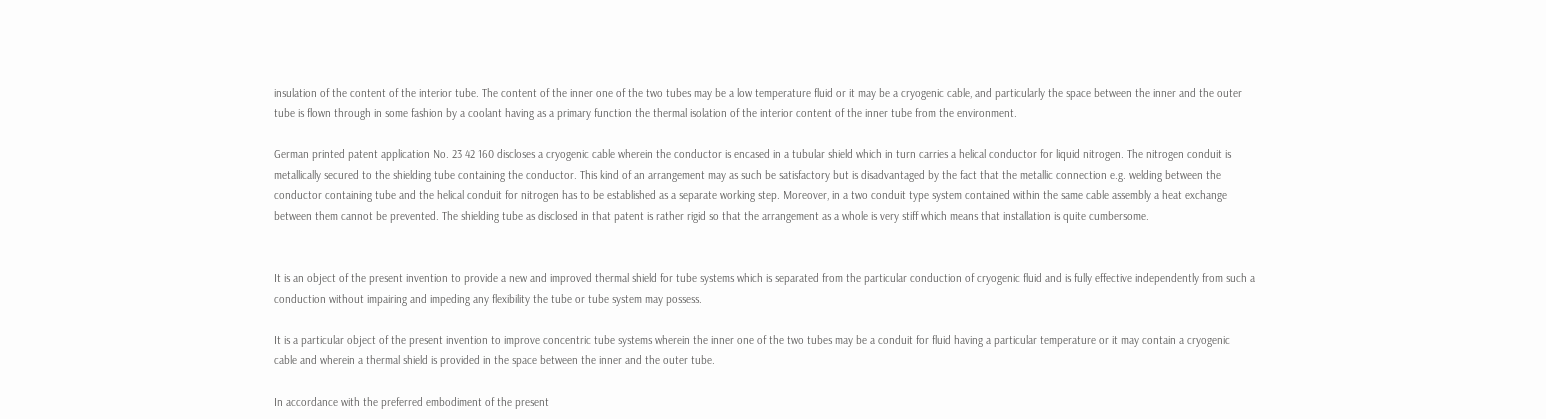insulation of the content of the interior tube. The content of the inner one of the two tubes may be a low temperature fluid or it may be a cryogenic cable, and particularly the space between the inner and the outer tube is flown through in some fashion by a coolant having as a primary function the thermal isolation of the interior content of the inner tube from the environment.

German printed patent application No. 23 42 160 discloses a cryogenic cable wherein the conductor is encased in a tubular shield which in turn carries a helical conductor for liquid nitrogen. The nitrogen conduit is metallically secured to the shielding tube containing the conductor. This kind of an arrangement may as such be satisfactory but is disadvantaged by the fact that the metallic connection e.g. welding between the conductor containing tube and the helical conduit for nitrogen has to be established as a separate working step. Moreover, in a two conduit type system contained within the same cable assembly a heat exchange between them cannot be prevented. The shielding tube as disclosed in that patent is rather rigid so that the arrangement as a whole is very stiff which means that installation is quite cumbersome.


It is an object of the present invention to provide a new and improved thermal shield for tube systems which is separated from the particular conduction of cryogenic fluid and is fully effective independently from such a conduction without impairing and impeding any flexibility the tube or tube system may possess.

It is a particular object of the present invention to improve concentric tube systems wherein the inner one of the two tubes may be a conduit for fluid having a particular temperature or it may contain a cryogenic cable and wherein a thermal shield is provided in the space between the inner and the outer tube.

In accordance with the preferred embodiment of the present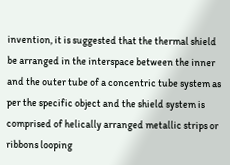invention, it is suggested that the thermal shield be arranged in the interspace between the inner and the outer tube of a concentric tube system as per the specific object and the shield system is comprised of helically arranged metallic strips or ribbons looping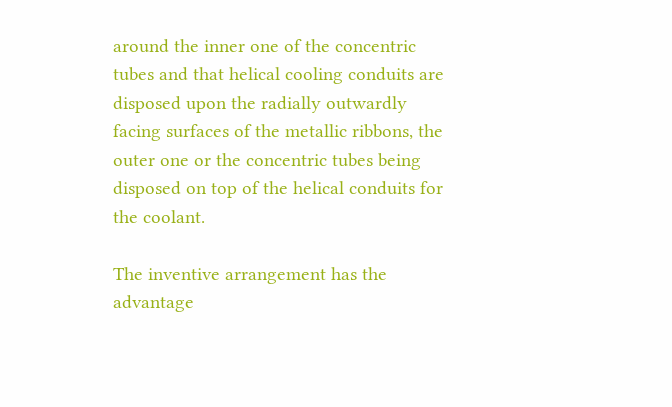around the inner one of the concentric tubes and that helical cooling conduits are disposed upon the radially outwardly facing surfaces of the metallic ribbons, the outer one or the concentric tubes being disposed on top of the helical conduits for the coolant.

The inventive arrangement has the advantage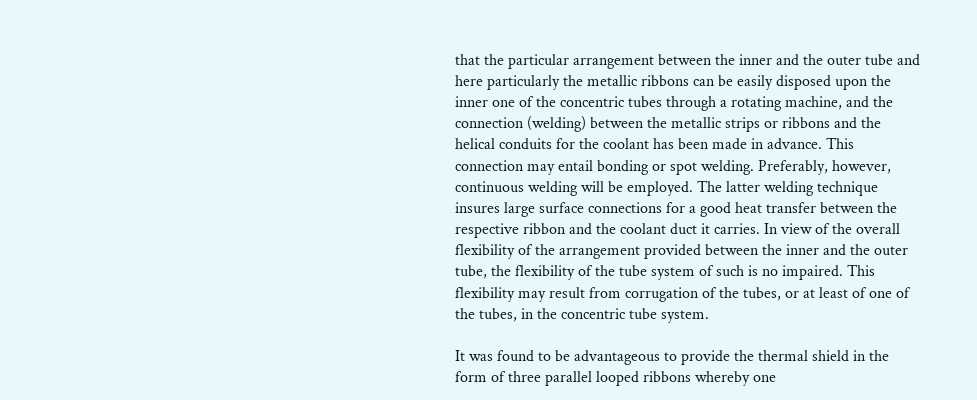that the particular arrangement between the inner and the outer tube and here particularly the metallic ribbons can be easily disposed upon the inner one of the concentric tubes through a rotating machine, and the connection (welding) between the metallic strips or ribbons and the helical conduits for the coolant has been made in advance. This connection may entail bonding or spot welding. Preferably, however, continuous welding will be employed. The latter welding technique insures large surface connections for a good heat transfer between the respective ribbon and the coolant duct it carries. In view of the overall flexibility of the arrangement provided between the inner and the outer tube, the flexibility of the tube system of such is no impaired. This flexibility may result from corrugation of the tubes, or at least of one of the tubes, in the concentric tube system.

It was found to be advantageous to provide the thermal shield in the form of three parallel looped ribbons whereby one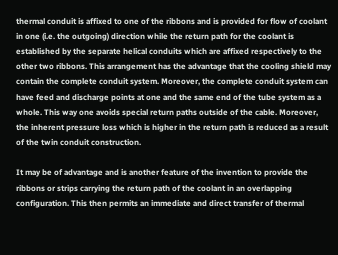thermal conduit is affixed to one of the ribbons and is provided for flow of coolant in one (i.e. the outgoing) direction while the return path for the coolant is established by the separate helical conduits which are affixed respectively to the other two ribbons. This arrangement has the advantage that the cooling shield may contain the complete conduit system. Moreover, the complete conduit system can have feed and discharge points at one and the same end of the tube system as a whole. This way one avoids special return paths outside of the cable. Moreover, the inherent pressure loss which is higher in the return path is reduced as a result of the twin conduit construction.

It may be of advantage and is another feature of the invention to provide the ribbons or strips carrying the return path of the coolant in an overlapping configuration. This then permits an immediate and direct transfer of thermal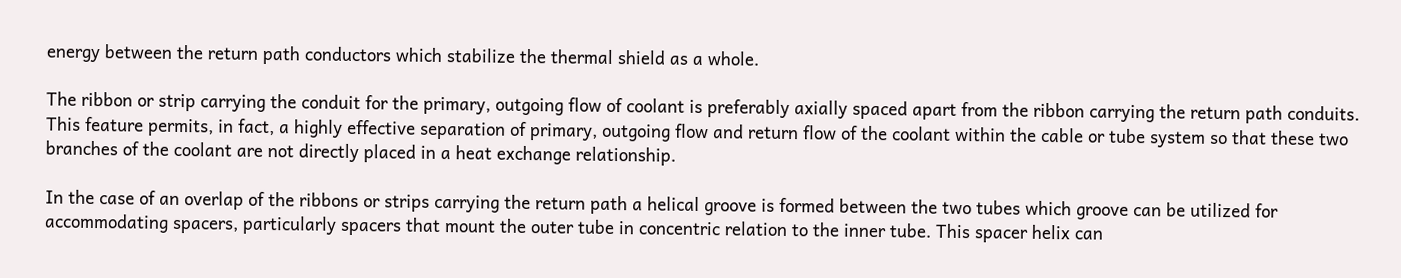energy between the return path conductors which stabilize the thermal shield as a whole.

The ribbon or strip carrying the conduit for the primary, outgoing flow of coolant is preferably axially spaced apart from the ribbon carrying the return path conduits. This feature permits, in fact, a highly effective separation of primary, outgoing flow and return flow of the coolant within the cable or tube system so that these two branches of the coolant are not directly placed in a heat exchange relationship.

In the case of an overlap of the ribbons or strips carrying the return path a helical groove is formed between the two tubes which groove can be utilized for accommodating spacers, particularly spacers that mount the outer tube in concentric relation to the inner tube. This spacer helix can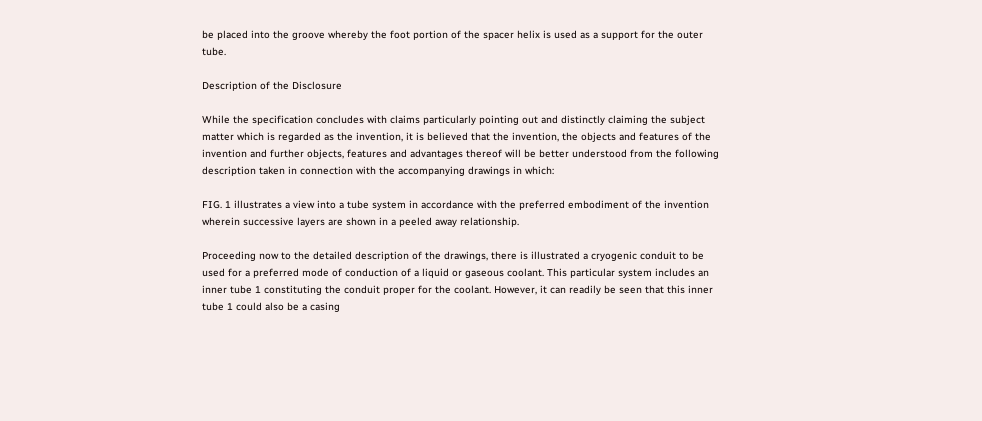be placed into the groove whereby the foot portion of the spacer helix is used as a support for the outer tube.

Description of the Disclosure

While the specification concludes with claims particularly pointing out and distinctly claiming the subject matter which is regarded as the invention, it is believed that the invention, the objects and features of the invention and further objects, features and advantages thereof will be better understood from the following description taken in connection with the accompanying drawings in which:

FIG. 1 illustrates a view into a tube system in accordance with the preferred embodiment of the invention wherein successive layers are shown in a peeled away relationship.

Proceeding now to the detailed description of the drawings, there is illustrated a cryogenic conduit to be used for a preferred mode of conduction of a liquid or gaseous coolant. This particular system includes an inner tube 1 constituting the conduit proper for the coolant. However, it can readily be seen that this inner tube 1 could also be a casing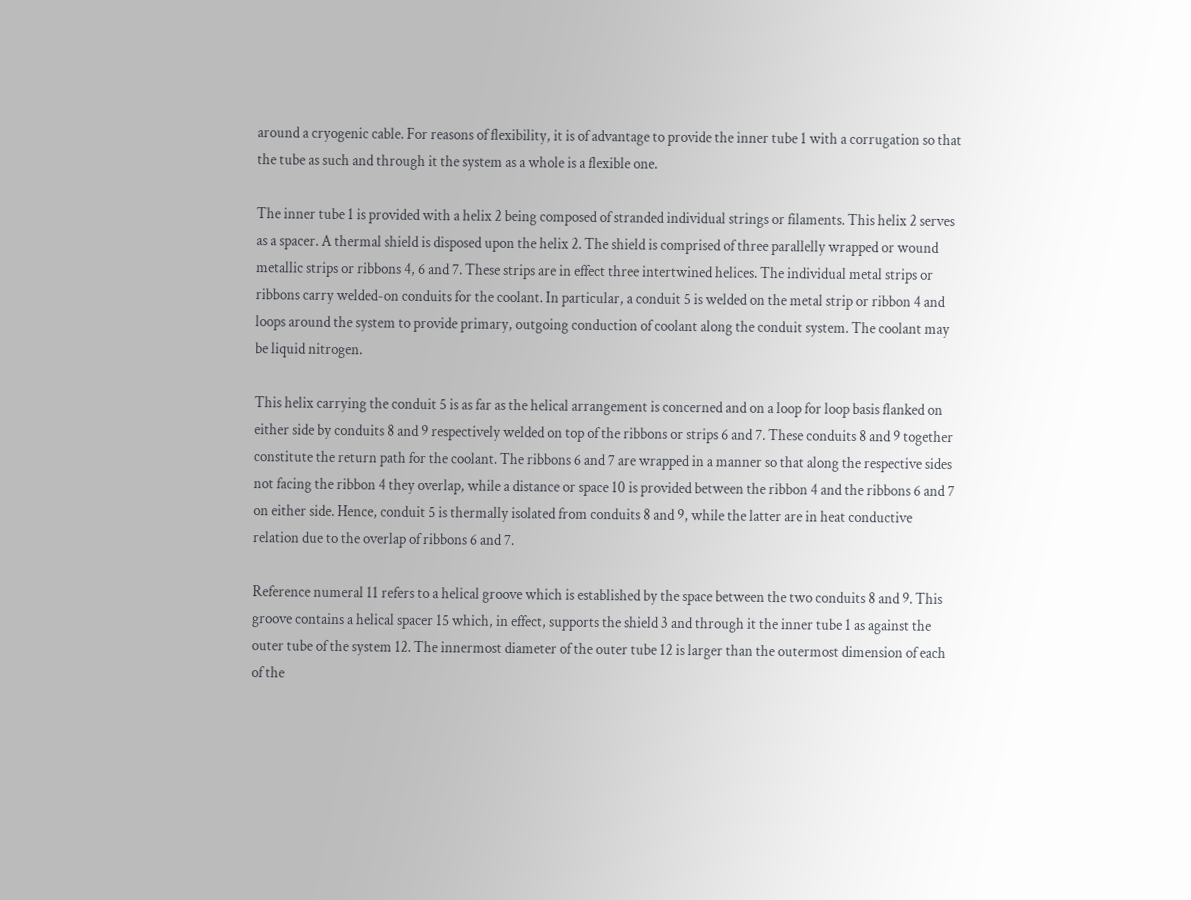around a cryogenic cable. For reasons of flexibility, it is of advantage to provide the inner tube 1 with a corrugation so that the tube as such and through it the system as a whole is a flexible one.

The inner tube 1 is provided with a helix 2 being composed of stranded individual strings or filaments. This helix 2 serves as a spacer. A thermal shield is disposed upon the helix 2. The shield is comprised of three parallelly wrapped or wound metallic strips or ribbons 4, 6 and 7. These strips are in effect three intertwined helices. The individual metal strips or ribbons carry welded-on conduits for the coolant. In particular, a conduit 5 is welded on the metal strip or ribbon 4 and loops around the system to provide primary, outgoing conduction of coolant along the conduit system. The coolant may be liquid nitrogen.

This helix carrying the conduit 5 is as far as the helical arrangement is concerned and on a loop for loop basis flanked on either side by conduits 8 and 9 respectively welded on top of the ribbons or strips 6 and 7. These conduits 8 and 9 together constitute the return path for the coolant. The ribbons 6 and 7 are wrapped in a manner so that along the respective sides not facing the ribbon 4 they overlap, while a distance or space 10 is provided between the ribbon 4 and the ribbons 6 and 7 on either side. Hence, conduit 5 is thermally isolated from conduits 8 and 9, while the latter are in heat conductive relation due to the overlap of ribbons 6 and 7.

Reference numeral 11 refers to a helical groove which is established by the space between the two conduits 8 and 9. This groove contains a helical spacer 15 which, in effect, supports the shield 3 and through it the inner tube 1 as against the outer tube of the system 12. The innermost diameter of the outer tube 12 is larger than the outermost dimension of each of the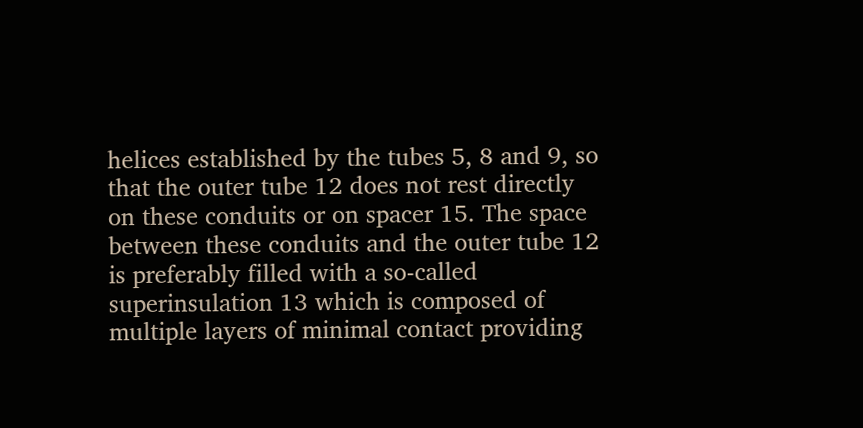helices established by the tubes 5, 8 and 9, so that the outer tube 12 does not rest directly on these conduits or on spacer 15. The space between these conduits and the outer tube 12 is preferably filled with a so-called superinsulation 13 which is composed of multiple layers of minimal contact providing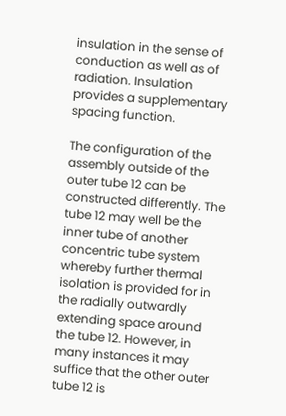insulation in the sense of conduction as well as of radiation. Insulation provides a supplementary spacing function.

The configuration of the assembly outside of the outer tube 12 can be constructed differently. The tube 12 may well be the inner tube of another concentric tube system whereby further thermal isolation is provided for in the radially outwardly extending space around the tube 12. However, in many instances it may suffice that the other outer tube 12 is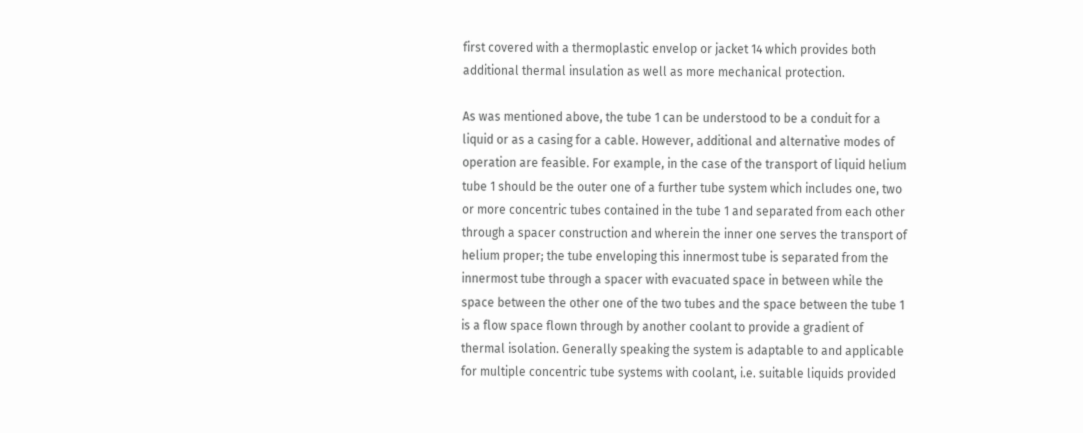first covered with a thermoplastic envelop or jacket 14 which provides both additional thermal insulation as well as more mechanical protection.

As was mentioned above, the tube 1 can be understood to be a conduit for a liquid or as a casing for a cable. However, additional and alternative modes of operation are feasible. For example, in the case of the transport of liquid helium tube 1 should be the outer one of a further tube system which includes one, two or more concentric tubes contained in the tube 1 and separated from each other through a spacer construction and wherein the inner one serves the transport of helium proper; the tube enveloping this innermost tube is separated from the innermost tube through a spacer with evacuated space in between while the space between the other one of the two tubes and the space between the tube 1 is a flow space flown through by another coolant to provide a gradient of thermal isolation. Generally speaking the system is adaptable to and applicable for multiple concentric tube systems with coolant, i.e. suitable liquids provided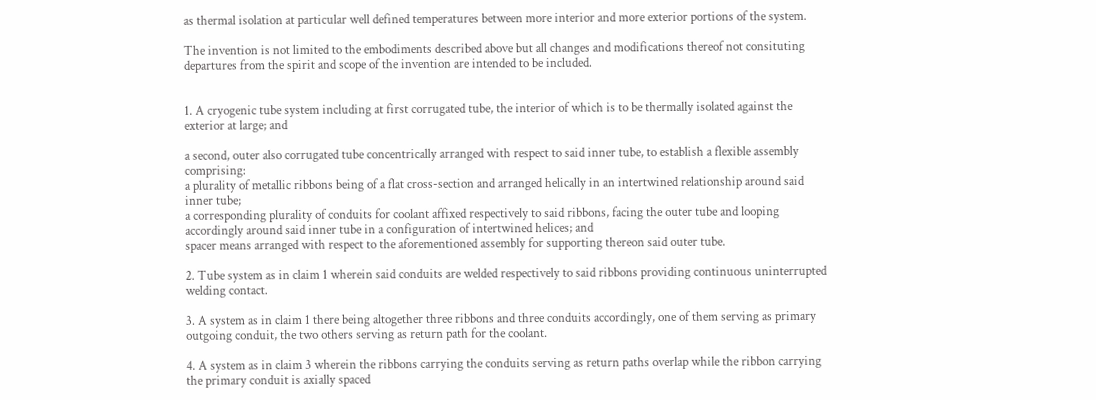as thermal isolation at particular well defined temperatures between more interior and more exterior portions of the system.

The invention is not limited to the embodiments described above but all changes and modifications thereof not consituting departures from the spirit and scope of the invention are intended to be included.


1. A cryogenic tube system including at first corrugated tube, the interior of which is to be thermally isolated against the exterior at large; and

a second, outer also corrugated tube concentrically arranged with respect to said inner tube, to establish a flexible assembly comprising:
a plurality of metallic ribbons being of a flat cross-section and arranged helically in an intertwined relationship around said inner tube;
a corresponding plurality of conduits for coolant affixed respectively to said ribbons, facing the outer tube and looping accordingly around said inner tube in a configuration of intertwined helices; and
spacer means arranged with respect to the aforementioned assembly for supporting thereon said outer tube.

2. Tube system as in claim 1 wherein said conduits are welded respectively to said ribbons providing continuous uninterrupted welding contact.

3. A system as in claim 1 there being altogether three ribbons and three conduits accordingly, one of them serving as primary outgoing conduit, the two others serving as return path for the coolant.

4. A system as in claim 3 wherein the ribbons carrying the conduits serving as return paths overlap while the ribbon carrying the primary conduit is axially spaced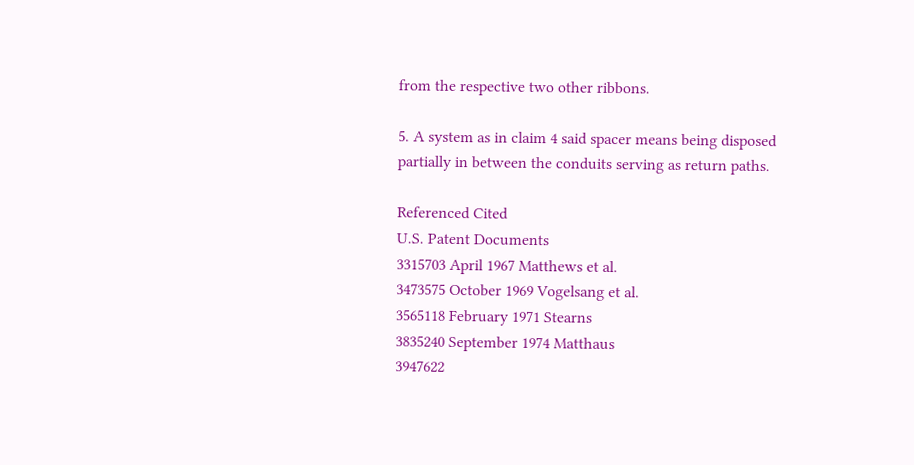from the respective two other ribbons.

5. A system as in claim 4 said spacer means being disposed partially in between the conduits serving as return paths.

Referenced Cited
U.S. Patent Documents
3315703 April 1967 Matthews et al.
3473575 October 1969 Vogelsang et al.
3565118 February 1971 Stearns
3835240 September 1974 Matthaus
3947622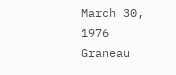March 30, 1976 Graneau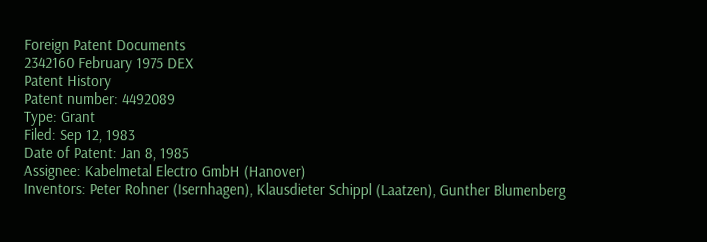Foreign Patent Documents
2342160 February 1975 DEX
Patent History
Patent number: 4492089
Type: Grant
Filed: Sep 12, 1983
Date of Patent: Jan 8, 1985
Assignee: Kabelmetal Electro GmbH (Hanover)
Inventors: Peter Rohner (Isernhagen), Klausdieter Schippl (Laatzen), Gunther Blumenberg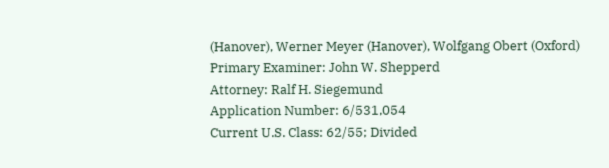(Hanover), Werner Meyer (Hanover), Wolfgang Obert (Oxford)
Primary Examiner: John W. Shepperd
Attorney: Ralf H. Siegemund
Application Number: 6/531,054
Current U.S. Class: 62/55; Divided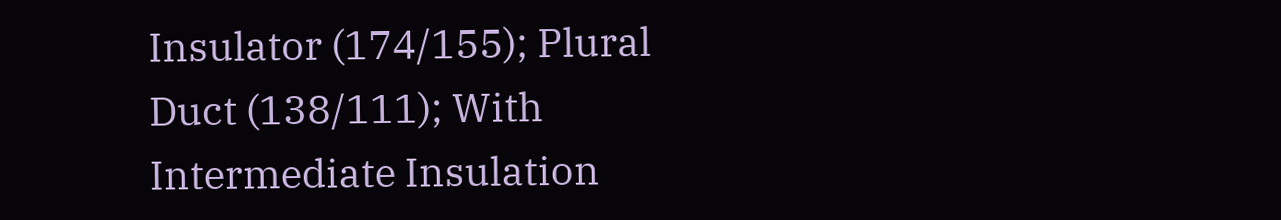Insulator (174/155); Plural Duct (138/111); With Intermediate Insulation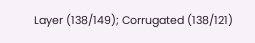Layer (138/149); Corrugated (138/121)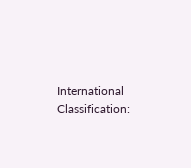International Classification: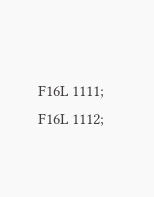F16L 1111; F16L 1112;